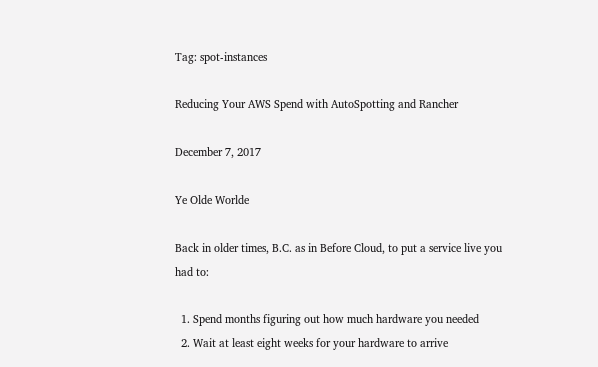Tag: spot-instances

Reducing Your AWS Spend with AutoSpotting and Rancher

December 7, 2017

Ye Olde Worlde

Back in older times, B.C. as in Before Cloud, to put a service live you had to:

  1. Spend months figuring out how much hardware you needed
  2. Wait at least eight weeks for your hardware to arrive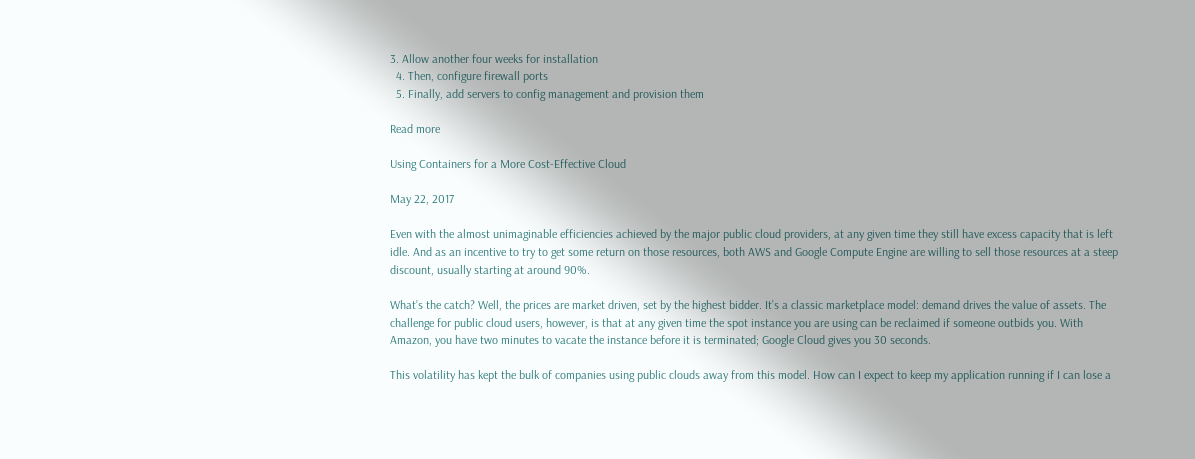3. Allow another four weeks for installation
  4. Then, configure firewall ports
  5. Finally, add servers to config management and provision them

Read more

Using Containers for a More Cost-Effective Cloud

May 22, 2017

Even with the almost unimaginable efficiencies achieved by the major public cloud providers, at any given time they still have excess capacity that is left idle. And as an incentive to try to get some return on those resources, both AWS and Google Compute Engine are willing to sell those resources at a steep discount, usually starting at around 90%.

What’s the catch? Well, the prices are market driven, set by the highest bidder. It’s a classic marketplace model: demand drives the value of assets. The challenge for public cloud users, however, is that at any given time the spot instance you are using can be reclaimed if someone outbids you. With Amazon, you have two minutes to vacate the instance before it is terminated; Google Cloud gives you 30 seconds.

This volatility has kept the bulk of companies using public clouds away from this model. How can I expect to keep my application running if I can lose a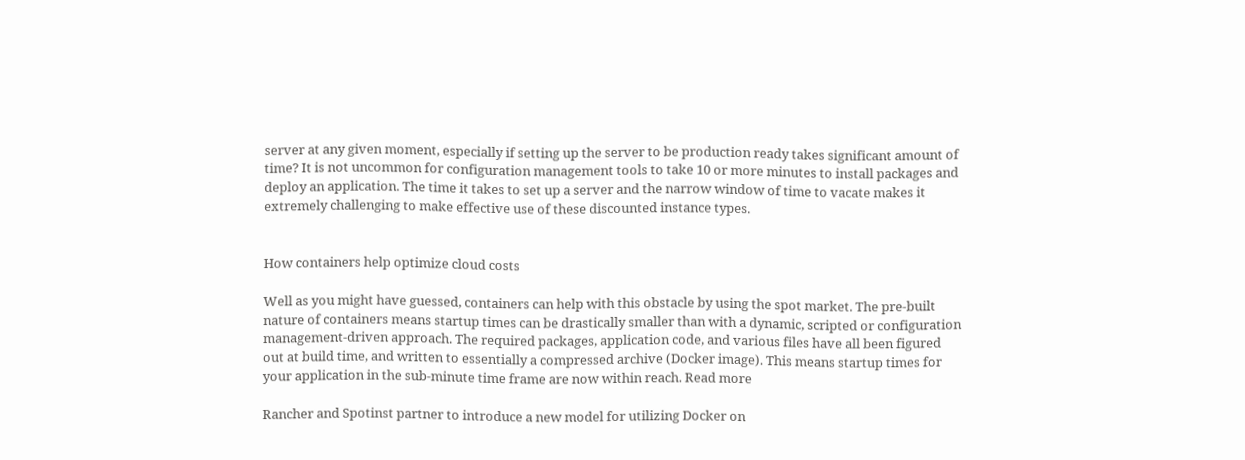server at any given moment, especially if setting up the server to be production ready takes significant amount of time? It is not uncommon for configuration management tools to take 10 or more minutes to install packages and deploy an application. The time it takes to set up a server and the narrow window of time to vacate makes it extremely challenging to make effective use of these discounted instance types.


How containers help optimize cloud costs

Well as you might have guessed, containers can help with this obstacle by using the spot market. The pre-built nature of containers means startup times can be drastically smaller than with a dynamic, scripted or configuration management-driven approach. The required packages, application code, and various files have all been figured out at build time, and written to essentially a compressed archive (Docker image). This means startup times for your application in the sub-minute time frame are now within reach. Read more

Rancher and Spotinst partner to introduce a new model for utilizing Docker on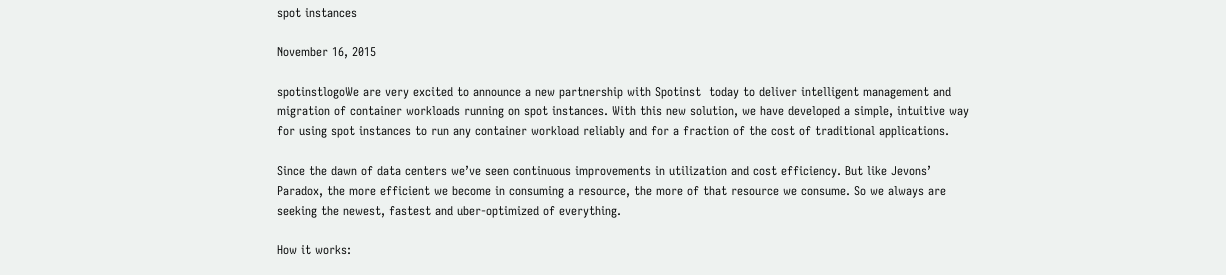spot instances

November 16, 2015

spotinstlogoWe are very excited to announce a new partnership with Spotinst  today to deliver intelligent management and migration of container workloads running on spot instances. With this new solution, we have developed a simple, intuitive way for using spot instances to run any container workload reliably and for a fraction of the cost of traditional applications.

Since the dawn of data centers we’ve seen continuous improvements in utilization and cost efficiency. But like Jevons’ Paradox, the more efficient we become in consuming a resource, the more of that resource we consume. So we always are seeking the newest, fastest and uber-optimized of everything.

How it works: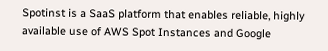Spotinst is a SaaS platform that enables reliable, highly available use of AWS Spot Instances and Google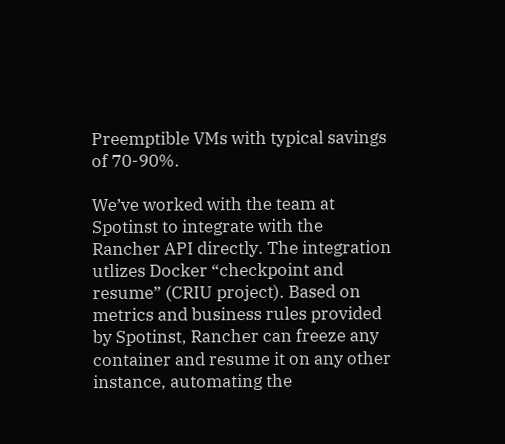Preemptible VMs with typical savings of 70-90%.

We’ve worked with the team at Spotinst to integrate with the Rancher API directly. The integration utlizes Docker “checkpoint and resume” (CRIU project). Based on metrics and business rules provided by Spotinst, Rancher can freeze any container and resume it on any other instance, automating the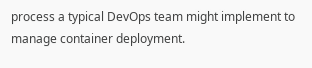process a typical DevOps team might implement to manage container deployment.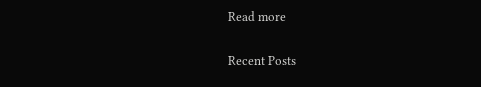Read more

Recent Posts